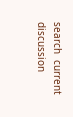search  current discussion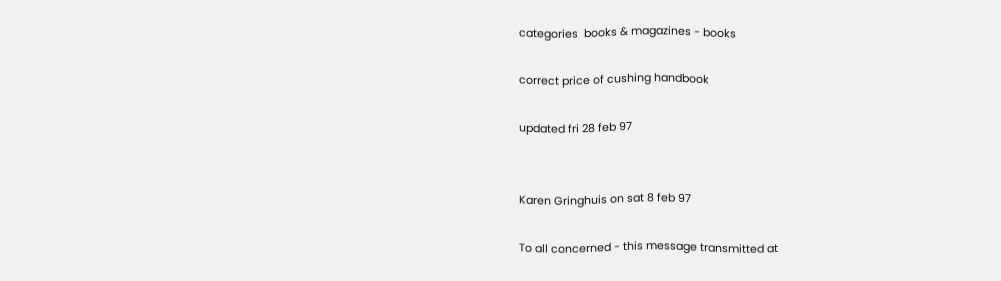categories  books & magazines - books

correct price of cushing handbook

updated fri 28 feb 97


Karen Gringhuis on sat 8 feb 97

To all concerned - this message transmitted at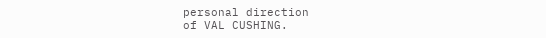personal direction
of VAL CUSHING.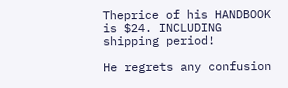Theprice of his HANDBOOK is $24. INCLUDING
shipping period!

He regrets any confusion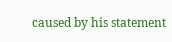caused by his statement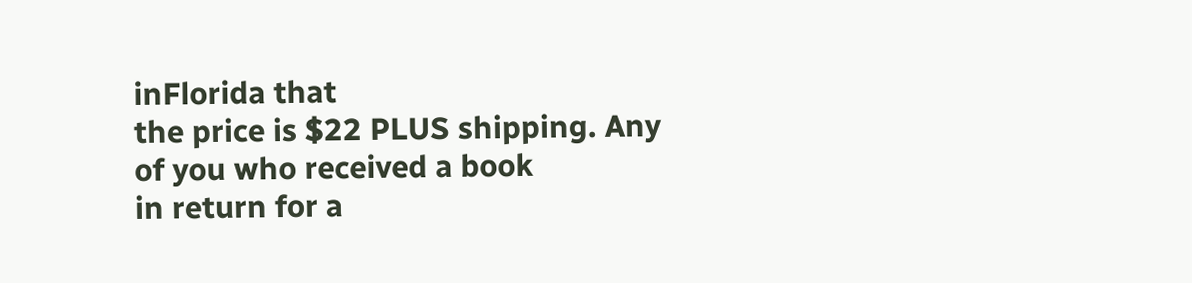inFlorida that
the price is $22 PLUS shipping. Any of you who received a book
in return for a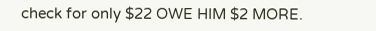check for only $22 OWE HIM $2 MORE.